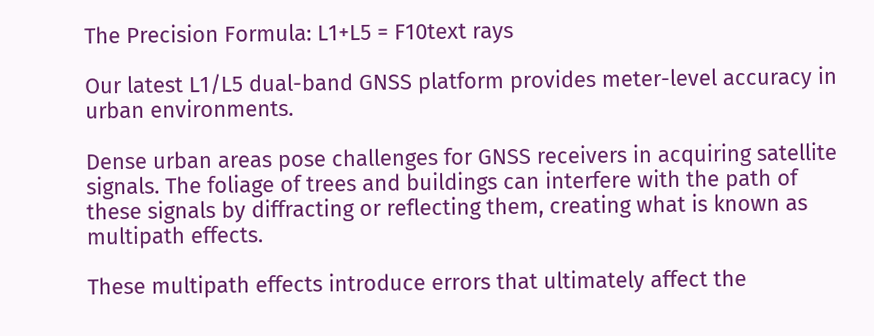The Precision Formula: L1+L5 = F10text rays

Our latest L1/L5 dual-band GNSS platform provides meter-level accuracy in urban environments.

Dense urban areas pose challenges for GNSS receivers in acquiring satellite signals. The foliage of trees and buildings can interfere with the path of these signals by diffracting or reflecting them, creating what is known as multipath effects.

These multipath effects introduce errors that ultimately affect the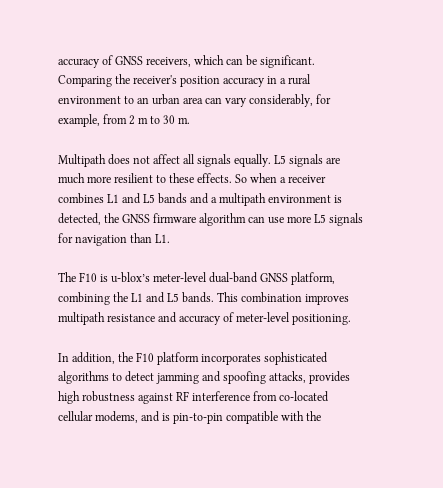accuracy of GNSS receivers, which can be significant. Comparing the receiver's position accuracy in a rural environment to an urban area can vary considerably, for example, from 2 m to 30 m.

Multipath does not affect all signals equally. L5 signals are much more resilient to these effects. So when a receiver combines L1 and L5 bands and a multipath environment is detected, the GNSS firmware algorithm can use more L5 signals for navigation than L1.

The F10 is u-blox’s meter-level dual-band GNSS platform, combining the L1 and L5 bands. This combination improves multipath resistance and accuracy of meter-level positioning.

In addition, the F10 platform incorporates sophisticated algorithms to detect jamming and spoofing attacks, provides high robustness against RF interference from co-located cellular modems, and is pin-to-pin compatible with the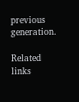previous generation.

Related links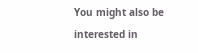You might also be interested in